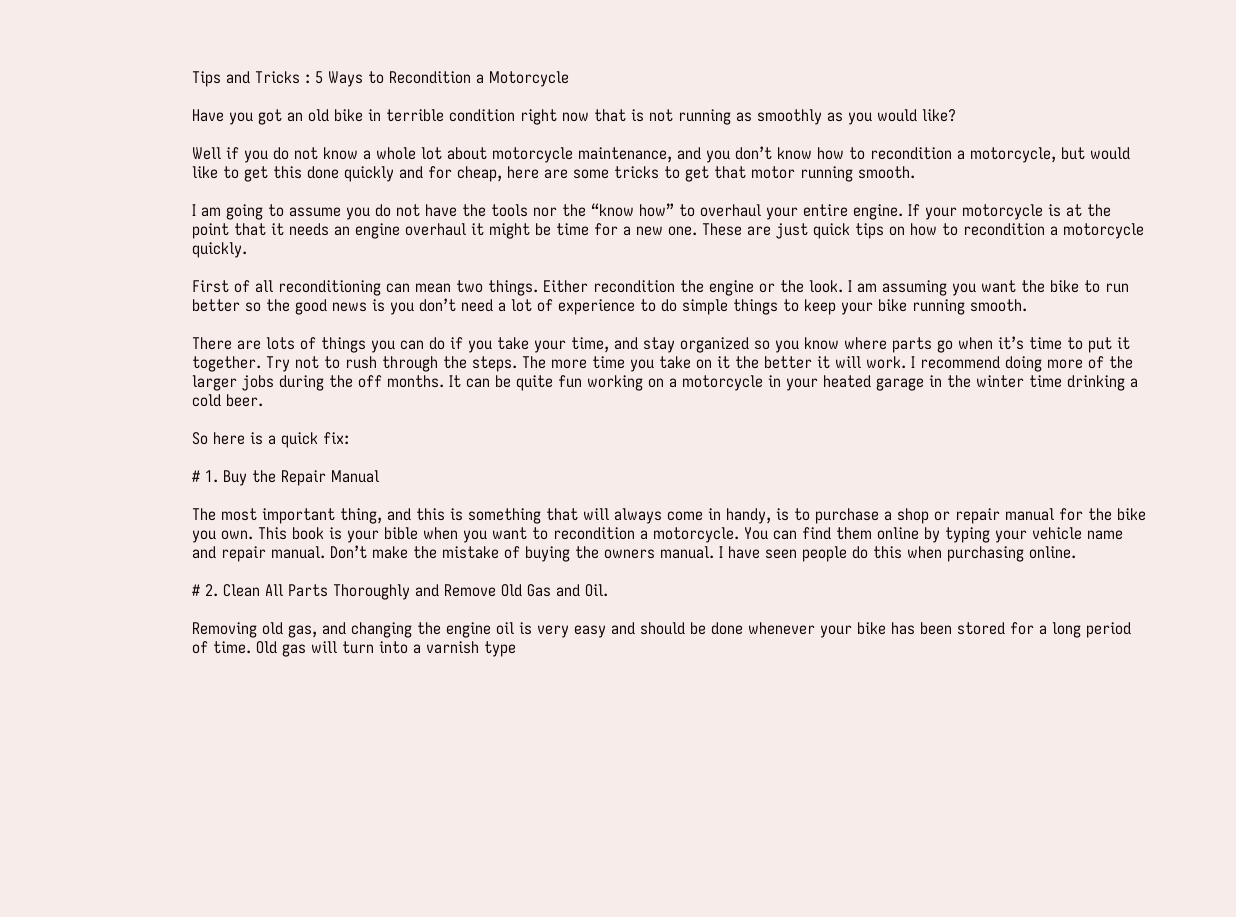Tips and Tricks : 5 Ways to Recondition a Motorcycle

Have you got an old bike in terrible condition right now that is not running as smoothly as you would like?

Well if you do not know a whole lot about motorcycle maintenance, and you don’t know how to recondition a motorcycle, but would like to get this done quickly and for cheap, here are some tricks to get that motor running smooth.

I am going to assume you do not have the tools nor the “know how” to overhaul your entire engine. If your motorcycle is at the point that it needs an engine overhaul it might be time for a new one. These are just quick tips on how to recondition a motorcycle quickly.

First of all reconditioning can mean two things. Either recondition the engine or the look. I am assuming you want the bike to run better so the good news is you don’t need a lot of experience to do simple things to keep your bike running smooth.

There are lots of things you can do if you take your time, and stay organized so you know where parts go when it’s time to put it together. Try not to rush through the steps. The more time you take on it the better it will work. I recommend doing more of the larger jobs during the off months. It can be quite fun working on a motorcycle in your heated garage in the winter time drinking a cold beer.

So here is a quick fix:

# 1. Buy the Repair Manual

The most important thing, and this is something that will always come in handy, is to purchase a shop or repair manual for the bike you own. This book is your bible when you want to recondition a motorcycle. You can find them online by typing your vehicle name and repair manual. Don’t make the mistake of buying the owners manual. I have seen people do this when purchasing online.

# 2. Clean All Parts Thoroughly and Remove Old Gas and Oil.

Removing old gas, and changing the engine oil is very easy and should be done whenever your bike has been stored for a long period of time. Old gas will turn into a varnish type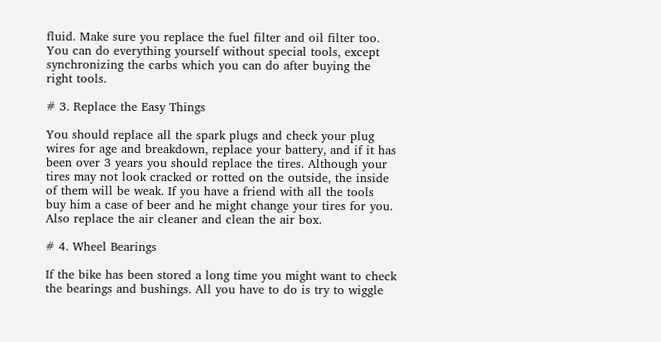fluid. Make sure you replace the fuel filter and oil filter too. You can do everything yourself without special tools, except synchronizing the carbs which you can do after buying the right tools.

# 3. Replace the Easy Things

You should replace all the spark plugs and check your plug wires for age and breakdown, replace your battery, and if it has been over 3 years you should replace the tires. Although your tires may not look cracked or rotted on the outside, the inside of them will be weak. If you have a friend with all the tools buy him a case of beer and he might change your tires for you. Also replace the air cleaner and clean the air box.

# 4. Wheel Bearings

If the bike has been stored a long time you might want to check the bearings and bushings. All you have to do is try to wiggle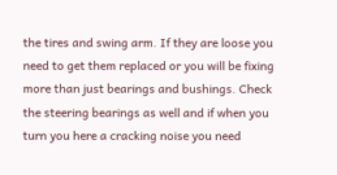the tires and swing arm. If they are loose you need to get them replaced or you will be fixing more than just bearings and bushings. Check the steering bearings as well and if when you turn you here a cracking noise you need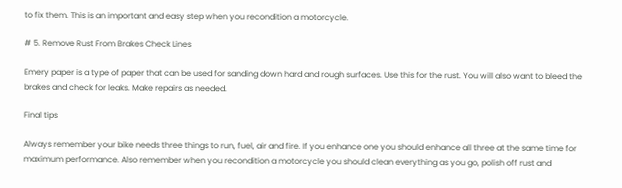to fix them. This is an important and easy step when you recondition a motorcycle.

# 5. Remove Rust From Brakes Check Lines

Emery paper is a type of paper that can be used for sanding down hard and rough surfaces. Use this for the rust. You will also want to bleed the brakes and check for leaks. Make repairs as needed.

Final tips

Always remember your bike needs three things to run, fuel, air and fire. If you enhance one you should enhance all three at the same time for maximum performance. Also remember when you recondition a motorcycle you should clean everything as you go, polish off rust and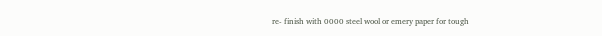re- finish with 0000 steel wool or emery paper for tough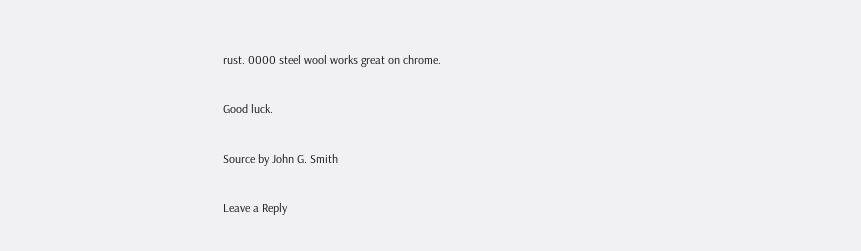rust. 0000 steel wool works great on chrome.

Good luck.

Source by John G. Smith

Leave a Reply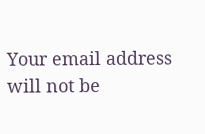Your email address will not be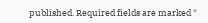published. Required fields are marked *